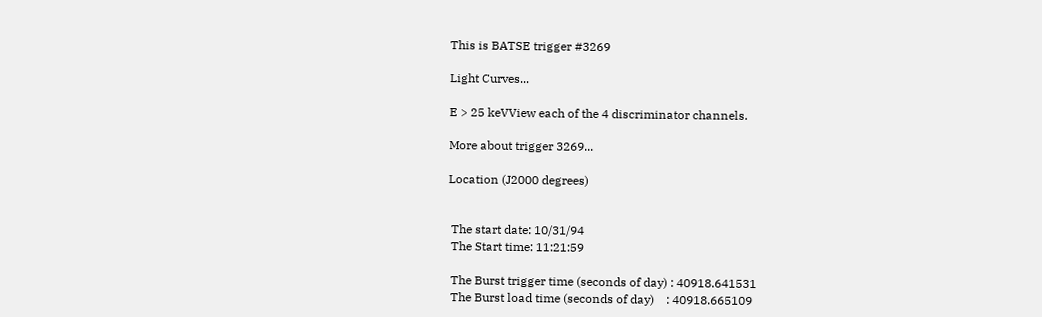This is BATSE trigger #3269

Light Curves...

E > 25 keVView each of the 4 discriminator channels.

More about trigger 3269...

Location (J2000 degrees)


 The start date: 10/31/94
 The Start time: 11:21:59

 The Burst trigger time (seconds of day) : 40918.641531
 The Burst load time (seconds of day)    : 40918.665109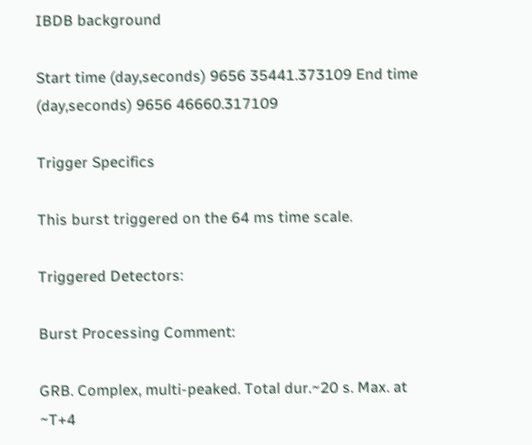IBDB background

Start time (day,seconds) 9656 35441.373109 End time (day,seconds) 9656 46660.317109

Trigger Specifics

This burst triggered on the 64 ms time scale.

Triggered Detectors:

Burst Processing Comment:

GRB. Complex, multi-peaked. Total dur.~20 s. Max. at ~T+4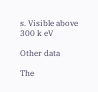s. Visible above 300 k eV

Other data

The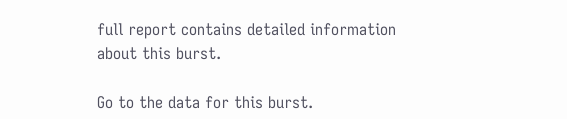full report contains detailed information about this burst.

Go to the data for this burst.